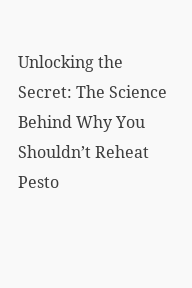Unlocking the Secret: The Science Behind Why You Shouldn’t Reheat Pesto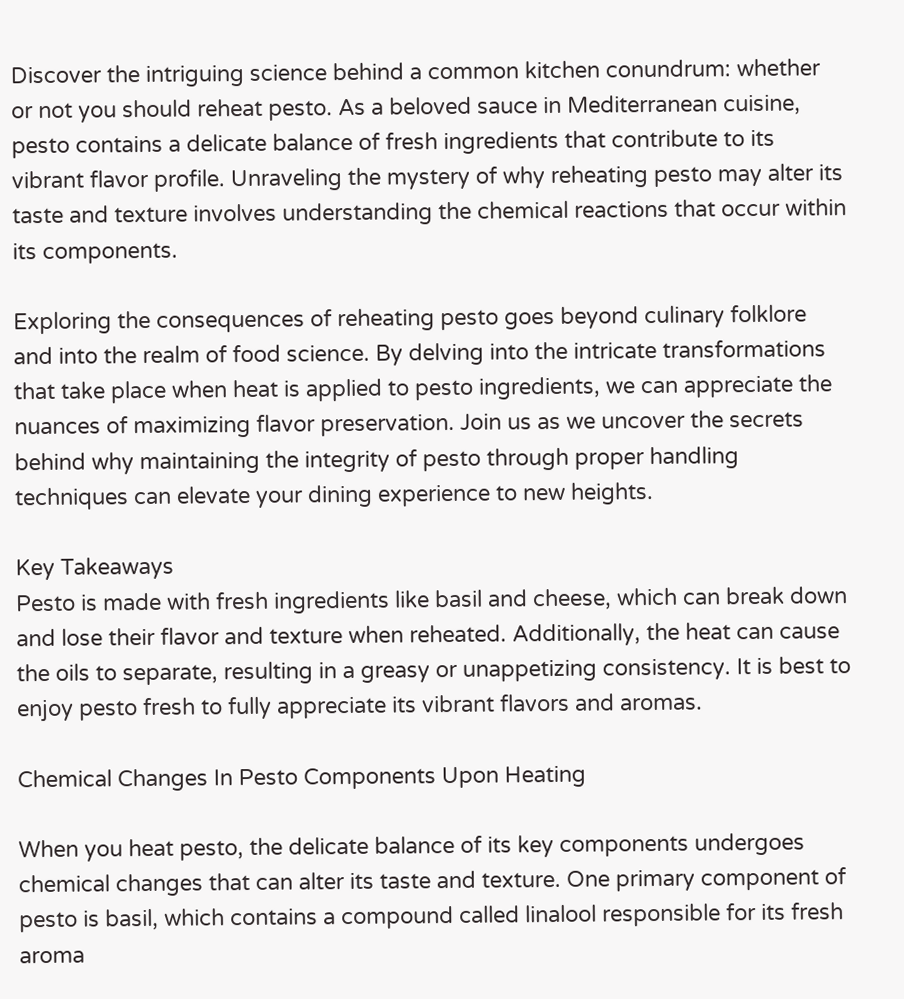Discover the intriguing science behind a common kitchen conundrum: whether or not you should reheat pesto. As a beloved sauce in Mediterranean cuisine, pesto contains a delicate balance of fresh ingredients that contribute to its vibrant flavor profile. Unraveling the mystery of why reheating pesto may alter its taste and texture involves understanding the chemical reactions that occur within its components.

Exploring the consequences of reheating pesto goes beyond culinary folklore and into the realm of food science. By delving into the intricate transformations that take place when heat is applied to pesto ingredients, we can appreciate the nuances of maximizing flavor preservation. Join us as we uncover the secrets behind why maintaining the integrity of pesto through proper handling techniques can elevate your dining experience to new heights.

Key Takeaways
Pesto is made with fresh ingredients like basil and cheese, which can break down and lose their flavor and texture when reheated. Additionally, the heat can cause the oils to separate, resulting in a greasy or unappetizing consistency. It is best to enjoy pesto fresh to fully appreciate its vibrant flavors and aromas.

Chemical Changes In Pesto Components Upon Heating

When you heat pesto, the delicate balance of its key components undergoes chemical changes that can alter its taste and texture. One primary component of pesto is basil, which contains a compound called linalool responsible for its fresh aroma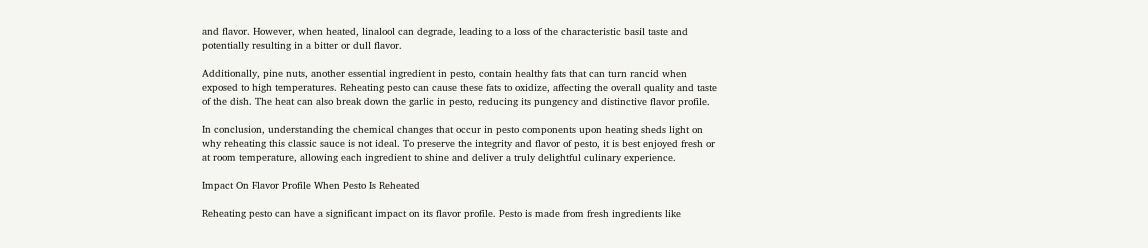and flavor. However, when heated, linalool can degrade, leading to a loss of the characteristic basil taste and potentially resulting in a bitter or dull flavor.

Additionally, pine nuts, another essential ingredient in pesto, contain healthy fats that can turn rancid when exposed to high temperatures. Reheating pesto can cause these fats to oxidize, affecting the overall quality and taste of the dish. The heat can also break down the garlic in pesto, reducing its pungency and distinctive flavor profile.

In conclusion, understanding the chemical changes that occur in pesto components upon heating sheds light on why reheating this classic sauce is not ideal. To preserve the integrity and flavor of pesto, it is best enjoyed fresh or at room temperature, allowing each ingredient to shine and deliver a truly delightful culinary experience.

Impact On Flavor Profile When Pesto Is Reheated

Reheating pesto can have a significant impact on its flavor profile. Pesto is made from fresh ingredients like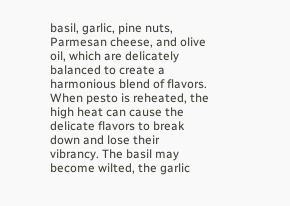basil, garlic, pine nuts, Parmesan cheese, and olive oil, which are delicately balanced to create a harmonious blend of flavors. When pesto is reheated, the high heat can cause the delicate flavors to break down and lose their vibrancy. The basil may become wilted, the garlic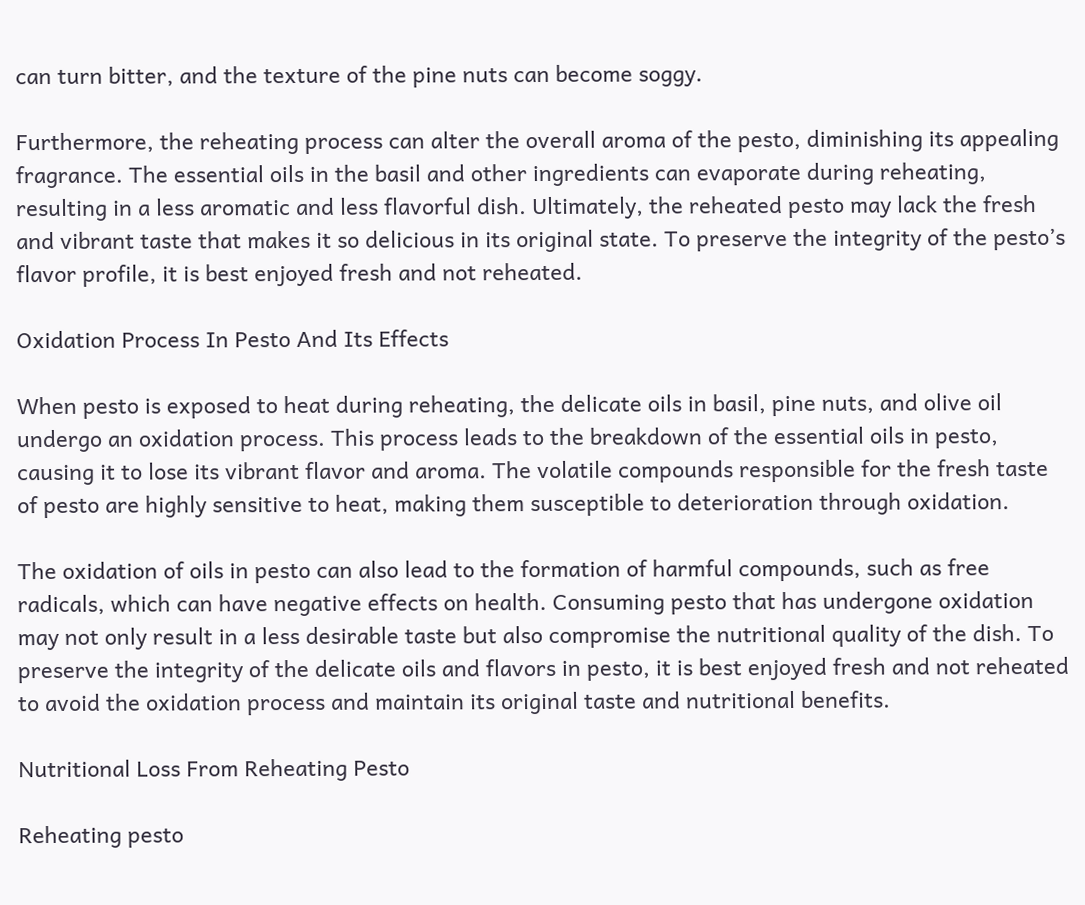can turn bitter, and the texture of the pine nuts can become soggy.

Furthermore, the reheating process can alter the overall aroma of the pesto, diminishing its appealing fragrance. The essential oils in the basil and other ingredients can evaporate during reheating, resulting in a less aromatic and less flavorful dish. Ultimately, the reheated pesto may lack the fresh and vibrant taste that makes it so delicious in its original state. To preserve the integrity of the pesto’s flavor profile, it is best enjoyed fresh and not reheated.

Oxidation Process In Pesto And Its Effects

When pesto is exposed to heat during reheating, the delicate oils in basil, pine nuts, and olive oil undergo an oxidation process. This process leads to the breakdown of the essential oils in pesto, causing it to lose its vibrant flavor and aroma. The volatile compounds responsible for the fresh taste of pesto are highly sensitive to heat, making them susceptible to deterioration through oxidation.

The oxidation of oils in pesto can also lead to the formation of harmful compounds, such as free radicals, which can have negative effects on health. Consuming pesto that has undergone oxidation may not only result in a less desirable taste but also compromise the nutritional quality of the dish. To preserve the integrity of the delicate oils and flavors in pesto, it is best enjoyed fresh and not reheated to avoid the oxidation process and maintain its original taste and nutritional benefits.

Nutritional Loss From Reheating Pesto

Reheating pesto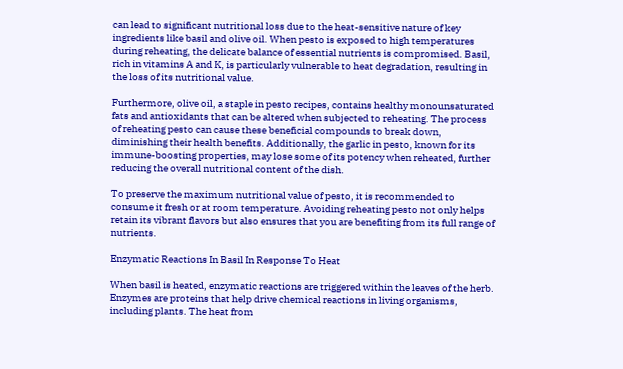can lead to significant nutritional loss due to the heat-sensitive nature of key ingredients like basil and olive oil. When pesto is exposed to high temperatures during reheating, the delicate balance of essential nutrients is compromised. Basil, rich in vitamins A and K, is particularly vulnerable to heat degradation, resulting in the loss of its nutritional value.

Furthermore, olive oil, a staple in pesto recipes, contains healthy monounsaturated fats and antioxidants that can be altered when subjected to reheating. The process of reheating pesto can cause these beneficial compounds to break down, diminishing their health benefits. Additionally, the garlic in pesto, known for its immune-boosting properties, may lose some of its potency when reheated, further reducing the overall nutritional content of the dish.

To preserve the maximum nutritional value of pesto, it is recommended to consume it fresh or at room temperature. Avoiding reheating pesto not only helps retain its vibrant flavors but also ensures that you are benefiting from its full range of nutrients.

Enzymatic Reactions In Basil In Response To Heat

When basil is heated, enzymatic reactions are triggered within the leaves of the herb. Enzymes are proteins that help drive chemical reactions in living organisms, including plants. The heat from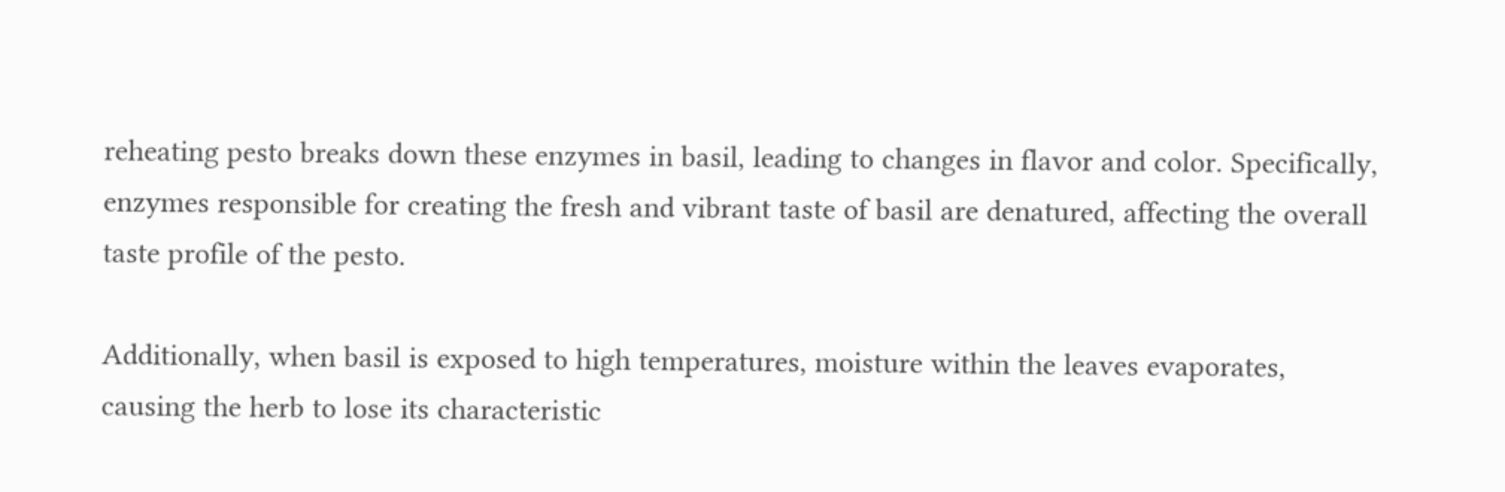reheating pesto breaks down these enzymes in basil, leading to changes in flavor and color. Specifically, enzymes responsible for creating the fresh and vibrant taste of basil are denatured, affecting the overall taste profile of the pesto.

Additionally, when basil is exposed to high temperatures, moisture within the leaves evaporates, causing the herb to lose its characteristic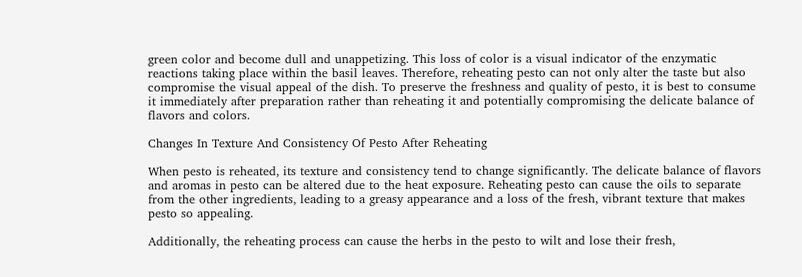green color and become dull and unappetizing. This loss of color is a visual indicator of the enzymatic reactions taking place within the basil leaves. Therefore, reheating pesto can not only alter the taste but also compromise the visual appeal of the dish. To preserve the freshness and quality of pesto, it is best to consume it immediately after preparation rather than reheating it and potentially compromising the delicate balance of flavors and colors.

Changes In Texture And Consistency Of Pesto After Reheating

When pesto is reheated, its texture and consistency tend to change significantly. The delicate balance of flavors and aromas in pesto can be altered due to the heat exposure. Reheating pesto can cause the oils to separate from the other ingredients, leading to a greasy appearance and a loss of the fresh, vibrant texture that makes pesto so appealing.

Additionally, the reheating process can cause the herbs in the pesto to wilt and lose their fresh,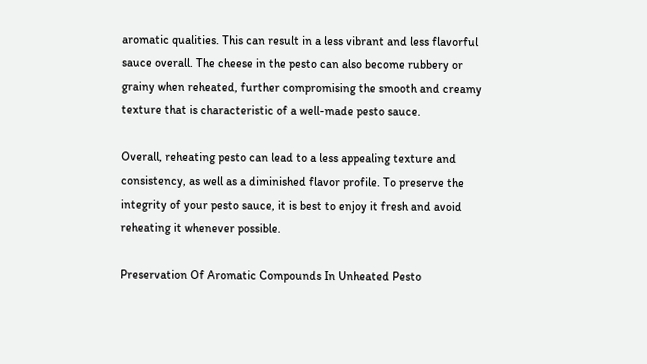aromatic qualities. This can result in a less vibrant and less flavorful sauce overall. The cheese in the pesto can also become rubbery or grainy when reheated, further compromising the smooth and creamy texture that is characteristic of a well-made pesto sauce.

Overall, reheating pesto can lead to a less appealing texture and consistency, as well as a diminished flavor profile. To preserve the integrity of your pesto sauce, it is best to enjoy it fresh and avoid reheating it whenever possible.

Preservation Of Aromatic Compounds In Unheated Pesto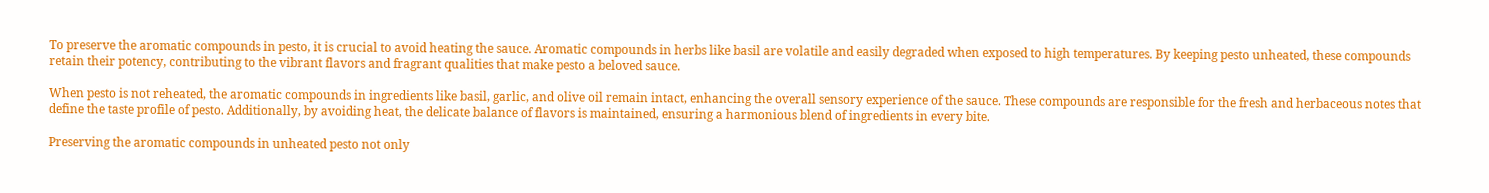To preserve the aromatic compounds in pesto, it is crucial to avoid heating the sauce. Aromatic compounds in herbs like basil are volatile and easily degraded when exposed to high temperatures. By keeping pesto unheated, these compounds retain their potency, contributing to the vibrant flavors and fragrant qualities that make pesto a beloved sauce.

When pesto is not reheated, the aromatic compounds in ingredients like basil, garlic, and olive oil remain intact, enhancing the overall sensory experience of the sauce. These compounds are responsible for the fresh and herbaceous notes that define the taste profile of pesto. Additionally, by avoiding heat, the delicate balance of flavors is maintained, ensuring a harmonious blend of ingredients in every bite.

Preserving the aromatic compounds in unheated pesto not only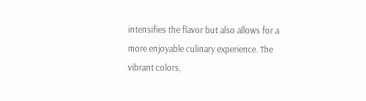intensifies the flavor but also allows for a more enjoyable culinary experience. The vibrant colors,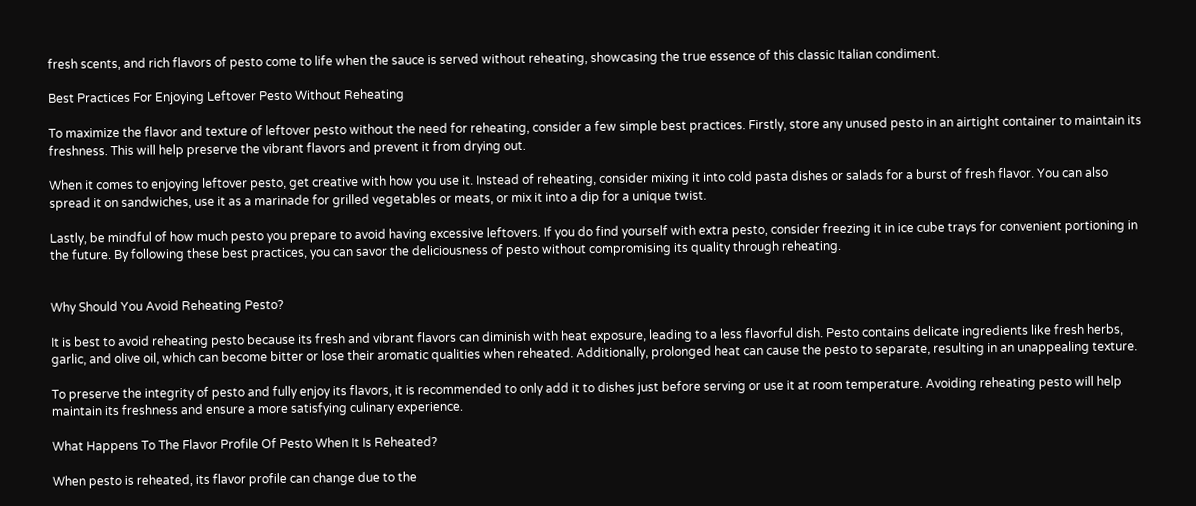fresh scents, and rich flavors of pesto come to life when the sauce is served without reheating, showcasing the true essence of this classic Italian condiment.

Best Practices For Enjoying Leftover Pesto Without Reheating

To maximize the flavor and texture of leftover pesto without the need for reheating, consider a few simple best practices. Firstly, store any unused pesto in an airtight container to maintain its freshness. This will help preserve the vibrant flavors and prevent it from drying out.

When it comes to enjoying leftover pesto, get creative with how you use it. Instead of reheating, consider mixing it into cold pasta dishes or salads for a burst of fresh flavor. You can also spread it on sandwiches, use it as a marinade for grilled vegetables or meats, or mix it into a dip for a unique twist.

Lastly, be mindful of how much pesto you prepare to avoid having excessive leftovers. If you do find yourself with extra pesto, consider freezing it in ice cube trays for convenient portioning in the future. By following these best practices, you can savor the deliciousness of pesto without compromising its quality through reheating.


Why Should You Avoid Reheating Pesto?

It is best to avoid reheating pesto because its fresh and vibrant flavors can diminish with heat exposure, leading to a less flavorful dish. Pesto contains delicate ingredients like fresh herbs, garlic, and olive oil, which can become bitter or lose their aromatic qualities when reheated. Additionally, prolonged heat can cause the pesto to separate, resulting in an unappealing texture.

To preserve the integrity of pesto and fully enjoy its flavors, it is recommended to only add it to dishes just before serving or use it at room temperature. Avoiding reheating pesto will help maintain its freshness and ensure a more satisfying culinary experience.

What Happens To The Flavor Profile Of Pesto When It Is Reheated?

When pesto is reheated, its flavor profile can change due to the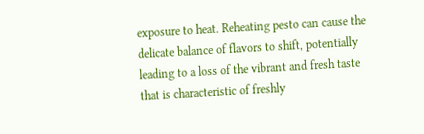exposure to heat. Reheating pesto can cause the delicate balance of flavors to shift, potentially leading to a loss of the vibrant and fresh taste that is characteristic of freshly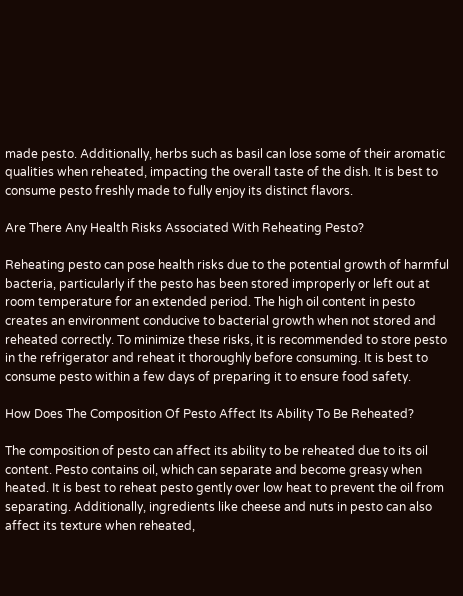made pesto. Additionally, herbs such as basil can lose some of their aromatic qualities when reheated, impacting the overall taste of the dish. It is best to consume pesto freshly made to fully enjoy its distinct flavors.

Are There Any Health Risks Associated With Reheating Pesto?

Reheating pesto can pose health risks due to the potential growth of harmful bacteria, particularly if the pesto has been stored improperly or left out at room temperature for an extended period. The high oil content in pesto creates an environment conducive to bacterial growth when not stored and reheated correctly. To minimize these risks, it is recommended to store pesto in the refrigerator and reheat it thoroughly before consuming. It is best to consume pesto within a few days of preparing it to ensure food safety.

How Does The Composition Of Pesto Affect Its Ability To Be Reheated?

The composition of pesto can affect its ability to be reheated due to its oil content. Pesto contains oil, which can separate and become greasy when heated. It is best to reheat pesto gently over low heat to prevent the oil from separating. Additionally, ingredients like cheese and nuts in pesto can also affect its texture when reheated,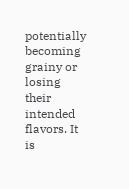potentially becoming grainy or losing their intended flavors. It is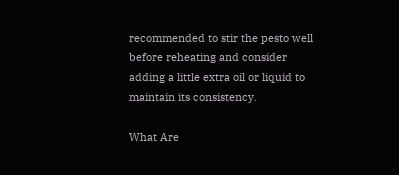recommended to stir the pesto well before reheating and consider adding a little extra oil or liquid to maintain its consistency.

What Are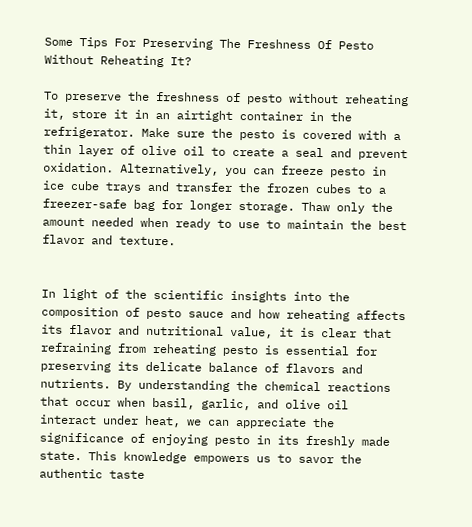Some Tips For Preserving The Freshness Of Pesto Without Reheating It?

To preserve the freshness of pesto without reheating it, store it in an airtight container in the refrigerator. Make sure the pesto is covered with a thin layer of olive oil to create a seal and prevent oxidation. Alternatively, you can freeze pesto in ice cube trays and transfer the frozen cubes to a freezer-safe bag for longer storage. Thaw only the amount needed when ready to use to maintain the best flavor and texture.


In light of the scientific insights into the composition of pesto sauce and how reheating affects its flavor and nutritional value, it is clear that refraining from reheating pesto is essential for preserving its delicate balance of flavors and nutrients. By understanding the chemical reactions that occur when basil, garlic, and olive oil interact under heat, we can appreciate the significance of enjoying pesto in its freshly made state. This knowledge empowers us to savor the authentic taste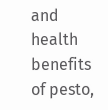and health benefits of pesto,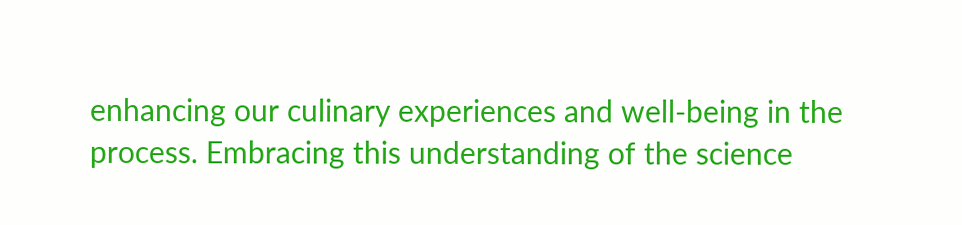enhancing our culinary experiences and well-being in the process. Embracing this understanding of the science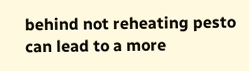behind not reheating pesto can lead to a more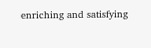enriching and satisfying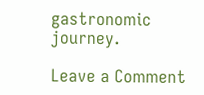gastronomic journey.

Leave a Comment